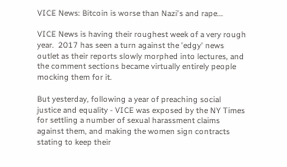VICE News: Bitcoin is worse than Nazi's and rape...

VICE News is having their roughest week of a very rough year.  2017 has seen a turn against the 'edgy' news outlet as their reports slowly morphed into lectures, and the comment sections became virtually entirely people mocking them for it.

But yesterday, following a year of preaching social justice and equality - VICE was exposed by the NY Times for settling a number of sexual harassment claims against them, and making the women sign contracts stating to keep their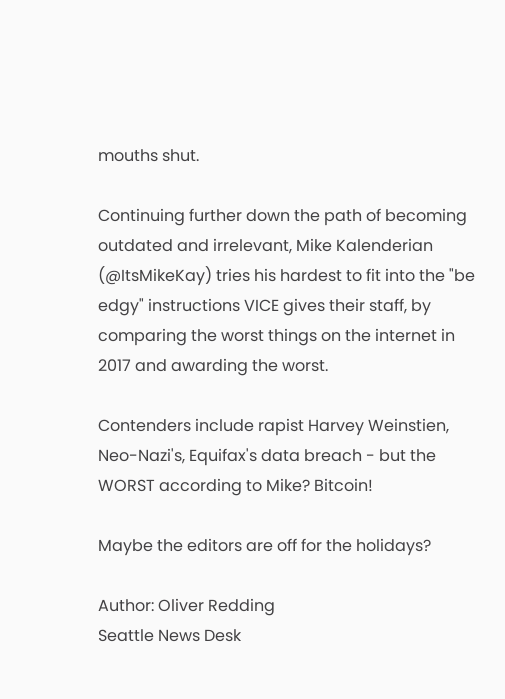mouths shut.

Continuing further down the path of becoming outdated and irrelevant, Mike Kalenderian (@ItsMikeKay) tries his hardest to fit into the "be edgy" instructions VICE gives their staff, by comparing the worst things on the internet in 2017 and awarding the worst.

Contenders include rapist Harvey Weinstien, Neo-Nazi's, Equifax's data breach - but the WORST according to Mike? Bitcoin!

Maybe the editors are off for the holidays?

Author: Oliver Redding
Seattle News Desk